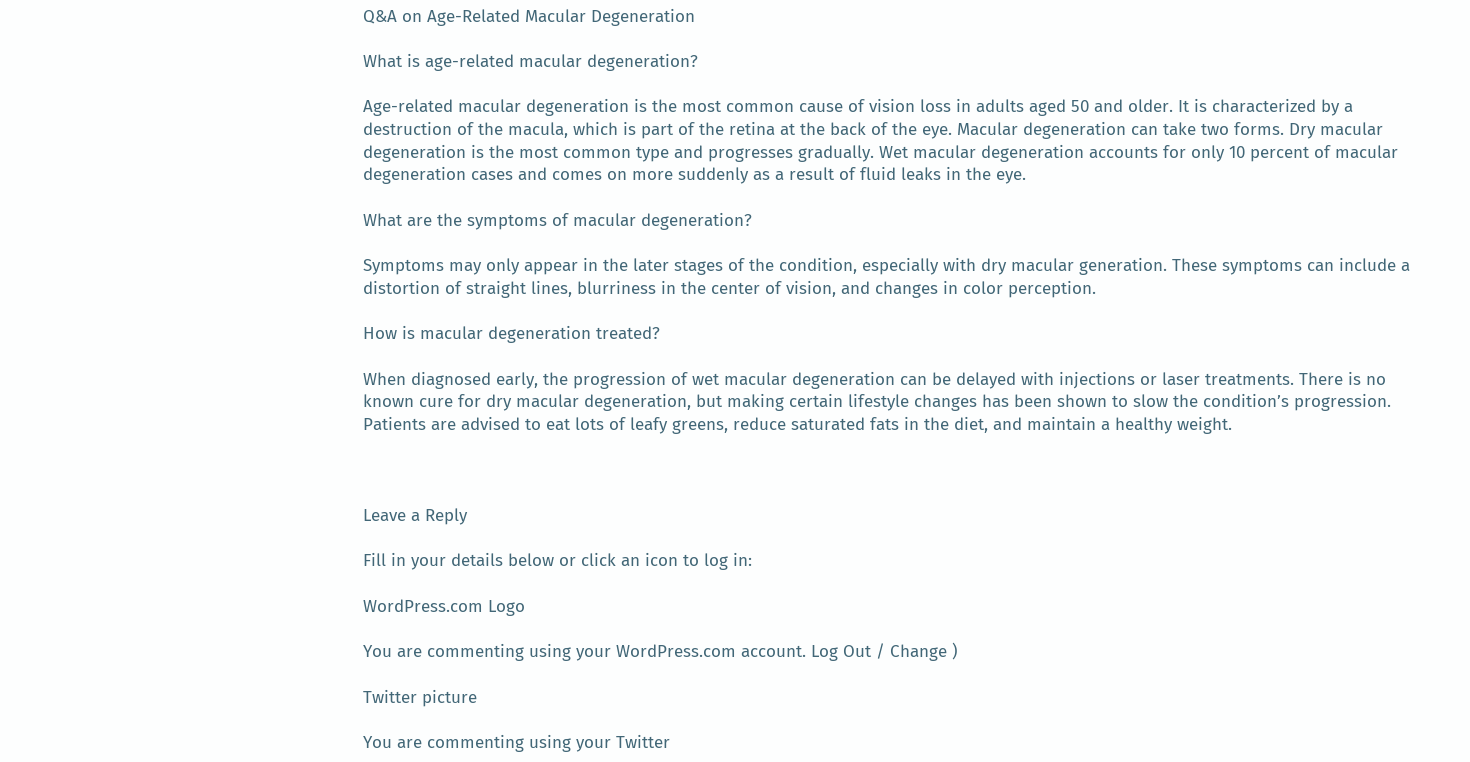Q&A on Age-Related Macular Degeneration

What is age-related macular degeneration?

Age-related macular degeneration is the most common cause of vision loss in adults aged 50 and older. It is characterized by a destruction of the macula, which is part of the retina at the back of the eye. Macular degeneration can take two forms. Dry macular degeneration is the most common type and progresses gradually. Wet macular degeneration accounts for only 10 percent of macular degeneration cases and comes on more suddenly as a result of fluid leaks in the eye.

What are the symptoms of macular degeneration?

Symptoms may only appear in the later stages of the condition, especially with dry macular generation. These symptoms can include a distortion of straight lines, blurriness in the center of vision, and changes in color perception.

How is macular degeneration treated?

When diagnosed early, the progression of wet macular degeneration can be delayed with injections or laser treatments. There is no known cure for dry macular degeneration, but making certain lifestyle changes has been shown to slow the condition’s progression. Patients are advised to eat lots of leafy greens, reduce saturated fats in the diet, and maintain a healthy weight.



Leave a Reply

Fill in your details below or click an icon to log in:

WordPress.com Logo

You are commenting using your WordPress.com account. Log Out / Change )

Twitter picture

You are commenting using your Twitter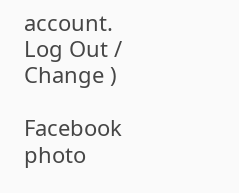account. Log Out / Change )

Facebook photo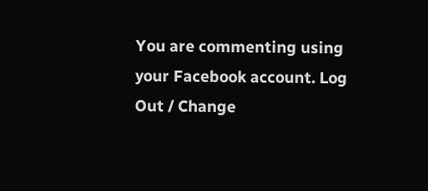You are commenting using your Facebook account. Log Out / Change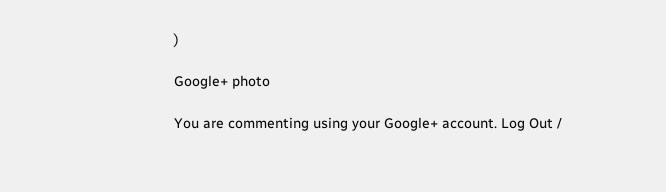)

Google+ photo

You are commenting using your Google+ account. Log Out /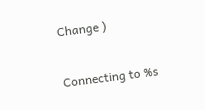Change )

Connecting to %s